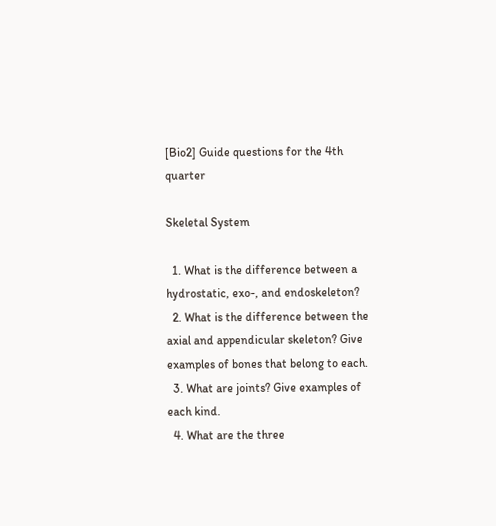[Bio2] Guide questions for the 4th quarter

Skeletal System

  1. What is the difference between a hydrostatic, exo-, and endoskeleton?
  2. What is the difference between the axial and appendicular skeleton? Give examples of bones that belong to each.
  3. What are joints? Give examples of each kind.
  4. What are the three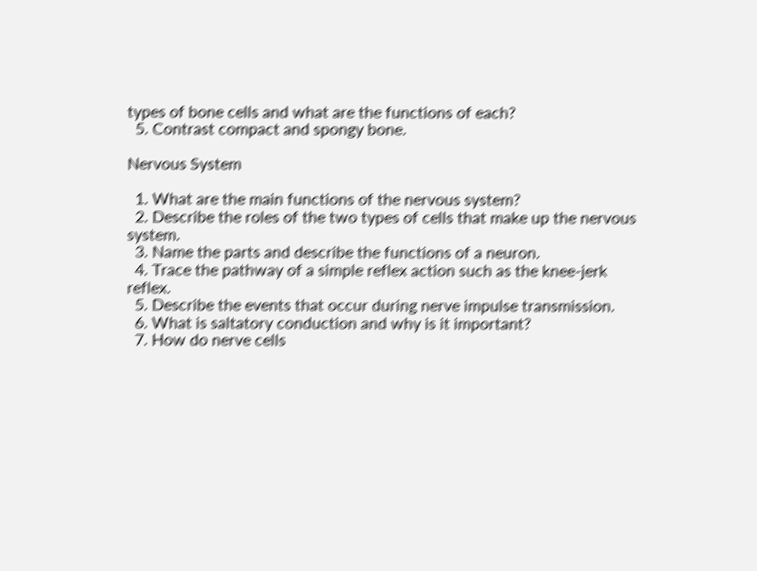types of bone cells and what are the functions of each?
  5. Contrast compact and spongy bone.

Nervous System

  1. What are the main functions of the nervous system?
  2. Describe the roles of the two types of cells that make up the nervous system.
  3. Name the parts and describe the functions of a neuron.
  4. Trace the pathway of a simple reflex action such as the knee-jerk reflex.
  5. Describe the events that occur during nerve impulse transmission.
  6. What is saltatory conduction and why is it important?
  7. How do nerve cells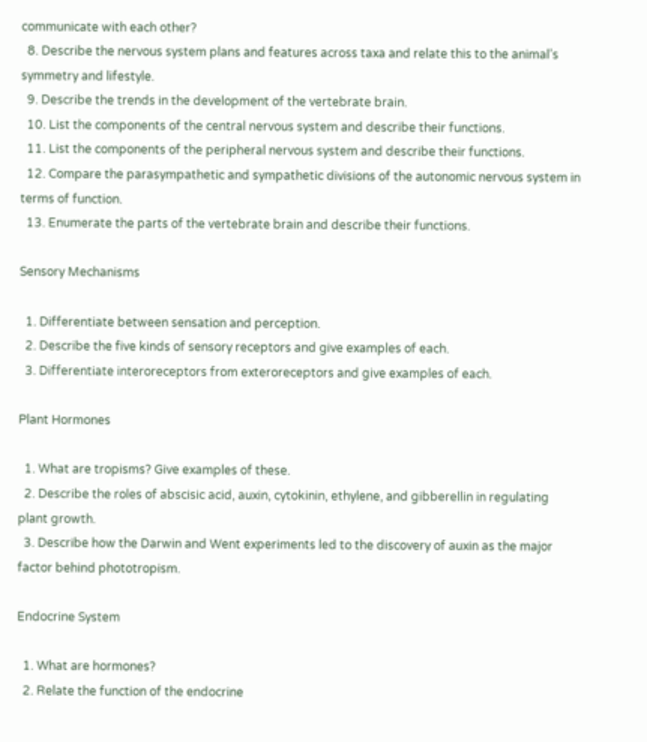communicate with each other?
  8. Describe the nervous system plans and features across taxa and relate this to the animal’s symmetry and lifestyle.
  9. Describe the trends in the development of the vertebrate brain.
  10. List the components of the central nervous system and describe their functions.
  11. List the components of the peripheral nervous system and describe their functions.
  12. Compare the parasympathetic and sympathetic divisions of the autonomic nervous system in terms of function.
  13. Enumerate the parts of the vertebrate brain and describe their functions.

Sensory Mechanisms

  1. Differentiate between sensation and perception.
  2. Describe the five kinds of sensory receptors and give examples of each.
  3. Differentiate interoreceptors from exteroreceptors and give examples of each.

Plant Hormones

  1. What are tropisms? Give examples of these.
  2. Describe the roles of abscisic acid, auxin, cytokinin, ethylene, and gibberellin in regulating plant growth.
  3. Describe how the Darwin and Went experiments led to the discovery of auxin as the major factor behind phototropism.

Endocrine System

  1. What are hormones?
  2. Relate the function of the endocrine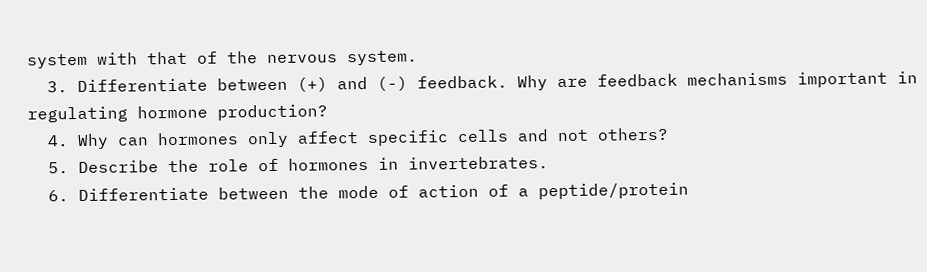system with that of the nervous system.
  3. Differentiate between (+) and (-) feedback. Why are feedback mechanisms important in regulating hormone production?
  4. Why can hormones only affect specific cells and not others?
  5. Describe the role of hormones in invertebrates.
  6. Differentiate between the mode of action of a peptide/protein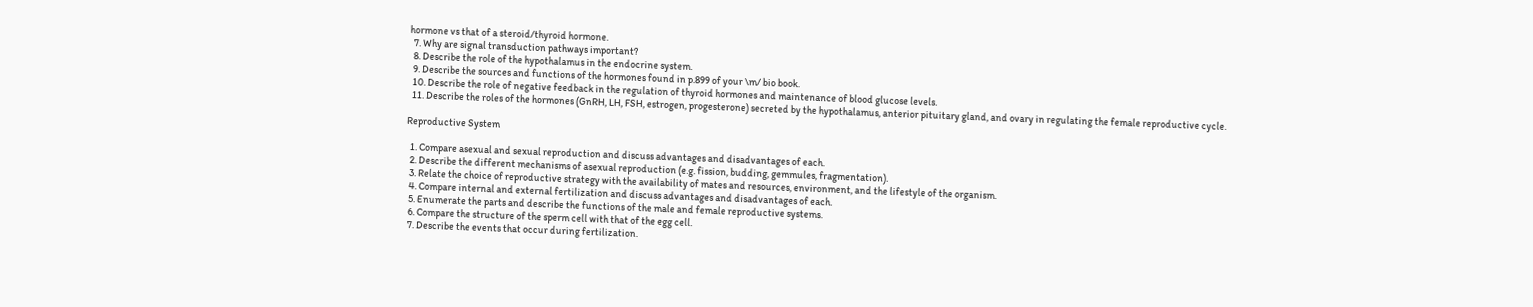hormone vs that of a steroid/thyroid hormone.
  7. Why are signal transduction pathways important?
  8. Describe the role of the hypothalamus in the endocrine system.
  9. Describe the sources and functions of the hormones found in p.899 of your \m/ bio book.
  10. Describe the role of negative feedback in the regulation of thyroid hormones and maintenance of blood glucose levels.
  11. Describe the roles of the hormones (GnRH, LH, FSH, estrogen, progesterone) secreted by the hypothalamus, anterior pituitary gland, and ovary in regulating the female reproductive cycle.

Reproductive System

  1. Compare asexual and sexual reproduction and discuss advantages and disadvantages of each.
  2. Describe the different mechanisms of asexual reproduction (e.g. fission, budding, gemmules, fragmentation).
  3. Relate the choice of reproductive strategy with the availability of mates and resources, environment, and the lifestyle of the organism.
  4. Compare internal and external fertilization and discuss advantages and disadvantages of each.
  5. Enumerate the parts and describe the functions of the male and female reproductive systems.
  6. Compare the structure of the sperm cell with that of the egg cell.
  7. Describe the events that occur during fertilization.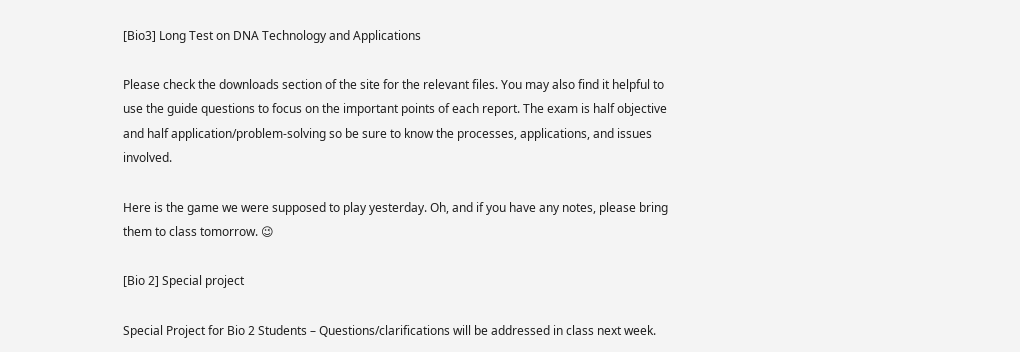[Bio3] Long Test on DNA Technology and Applications

Please check the downloads section of the site for the relevant files. You may also find it helpful to use the guide questions to focus on the important points of each report. The exam is half objective and half application/problem-solving so be sure to know the processes, applications, and issues involved.

Here is the game we were supposed to play yesterday. Oh, and if you have any notes, please bring them to class tomorrow. 😉

[Bio 2] Special project

Special Project for Bio 2 Students – Questions/clarifications will be addressed in class next week.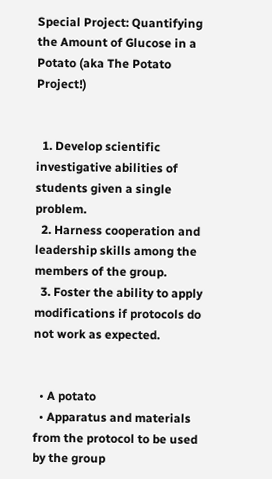Special Project: Quantifying the Amount of Glucose in a Potato (aka The Potato Project!)


  1. Develop scientific investigative abilities of students given a single problem.
  2. Harness cooperation and leadership skills among the members of the group.
  3. Foster the ability to apply modifications if protocols do not work as expected.


  • A potato
  • Apparatus and materials from the protocol to be used by the group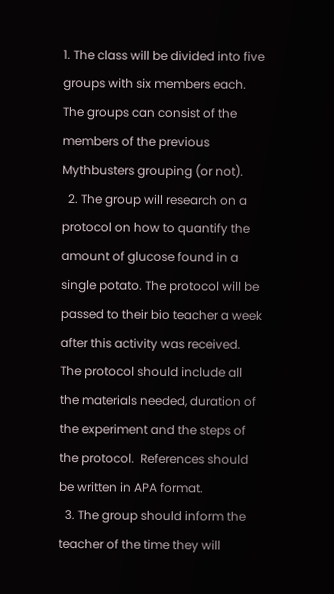1. The class will be divided into five groups with six members each. The groups can consist of the members of the previous Mythbusters grouping (or not).
  2. The group will research on a protocol on how to quantify the amount of glucose found in a single potato. The protocol will be passed to their bio teacher a week after this activity was received. The protocol should include all the materials needed, duration of the experiment and the steps of the protocol.  References should be written in APA format.
  3. The group should inform the teacher of the time they will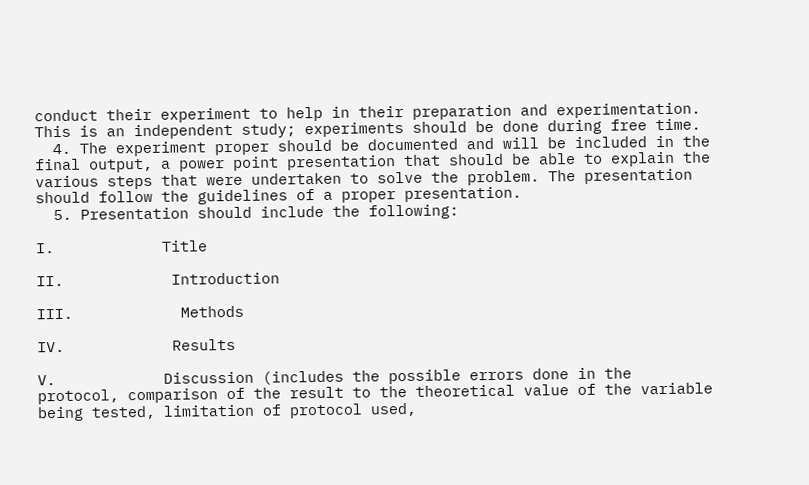conduct their experiment to help in their preparation and experimentation. This is an independent study; experiments should be done during free time.
  4. The experiment proper should be documented and will be included in the final output, a power point presentation that should be able to explain the various steps that were undertaken to solve the problem. The presentation should follow the guidelines of a proper presentation.
  5. Presentation should include the following:

I.            Title

II.            Introduction

III.            Methods

IV.            Results

V.            Discussion (includes the possible errors done in the protocol, comparison of the result to the theoretical value of the variable being tested, limitation of protocol used,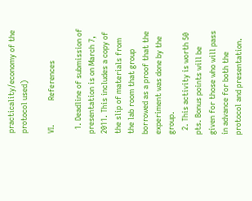practicality/economy of the protocol used)

VI.            References

  1. Deadline of submission of presentation is on March 7, 2011. This includes a copy of the slip of materials from the lab room that group borrowed as a proof that the experiment was done by the group.
  2. This activity is worth 50 pts. Bonus points will be given for those who will pass in advance for both the protocol and presentation.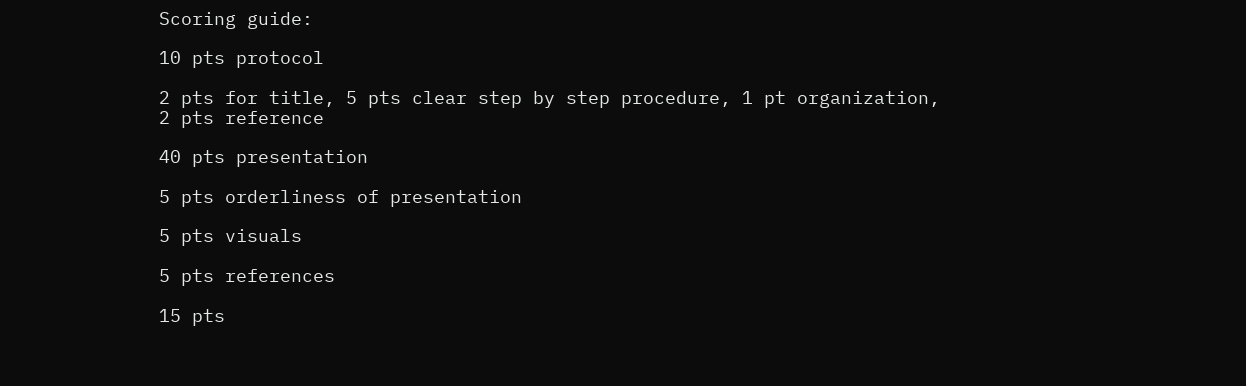Scoring guide:

10 pts protocol

2 pts for title, 5 pts clear step by step procedure, 1 pt organization, 2 pts reference

40 pts presentation

5 pts orderliness of presentation

5 pts visuals

5 pts references

15 pts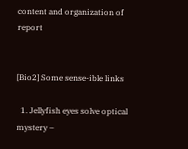content and organization of report


[Bio2] Some sense-ible links

  1. Jellyfish eyes solve optical mystery –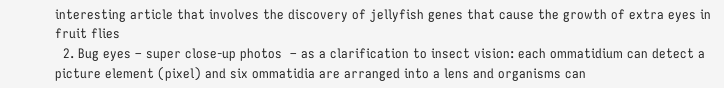interesting article that involves the discovery of jellyfish genes that cause the growth of extra eyes in fruit flies
  2. Bug eyes – super close-up photos  – as a clarification to insect vision: each ommatidium can detect a picture element (pixel) and six ommatidia are arranged into a lens and organisms can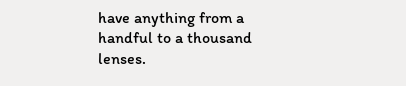have anything from a handful to a thousand lenses.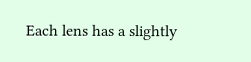Each lens has a slightly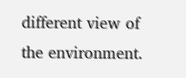different view of the environment.